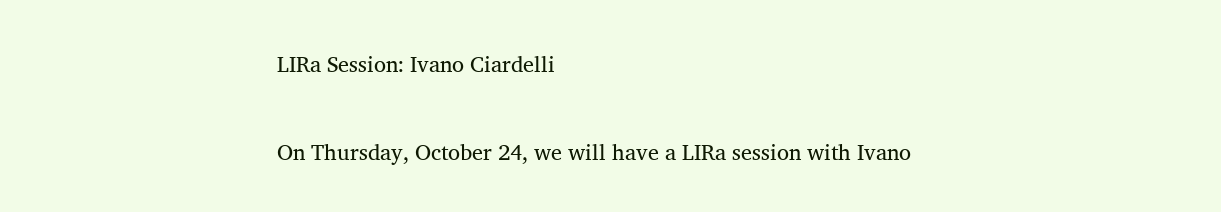LIRa Session: Ivano Ciardelli

On Thursday, October 24, we will have a LIRa session with Ivano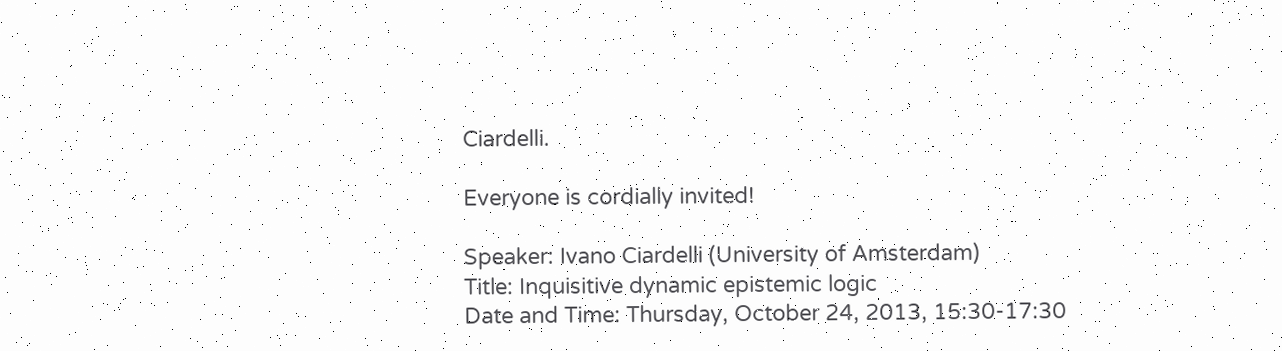Ciardelli.

Everyone is cordially invited!

Speaker: Ivano Ciardelli (University of Amsterdam)
Title: Inquisitive dynamic epistemic logic
Date and Time: Thursday, October 24, 2013, 15:30-17:30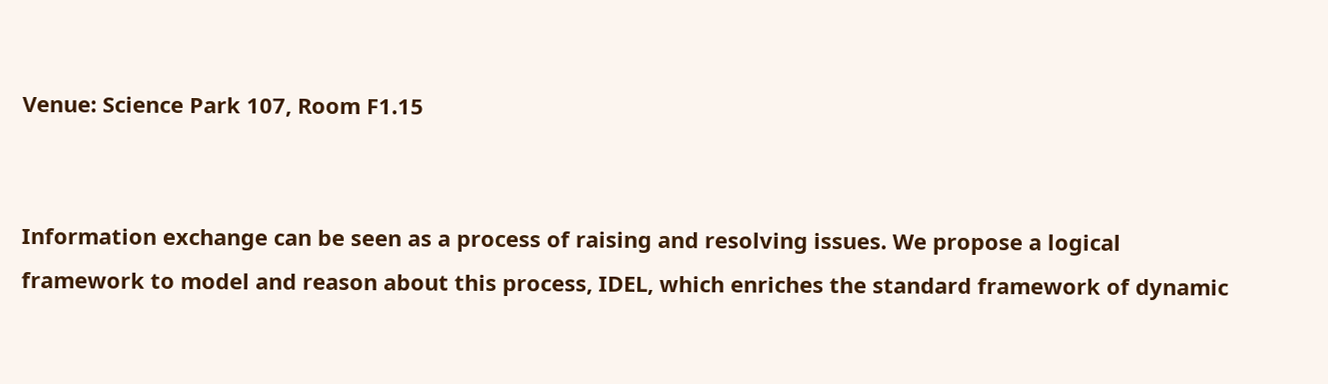Venue: Science Park 107, Room F1.15


Information exchange can be seen as a process of raising and resolving issues. We propose a logical framework to model and reason about this process, IDEL, which enriches the standard framework of dynamic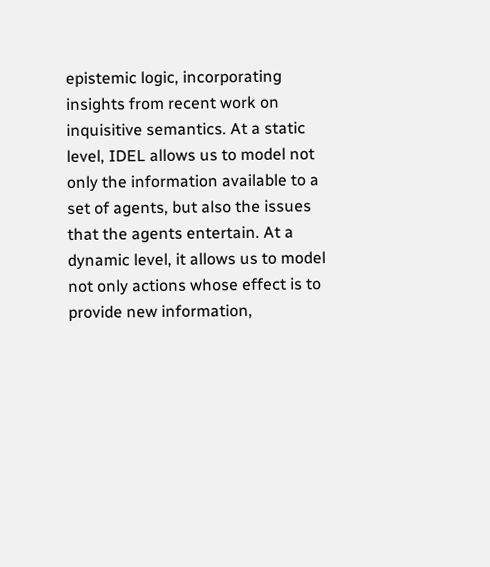epistemic logic, incorporating insights from recent work on inquisitive semantics. At a static level, IDEL allows us to model not only the information available to a set of agents, but also the issues that the agents entertain. At a dynamic level, it allows us to model not only actions whose effect is to provide new information,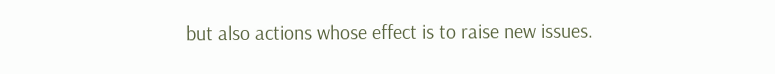but also actions whose effect is to raise new issues.